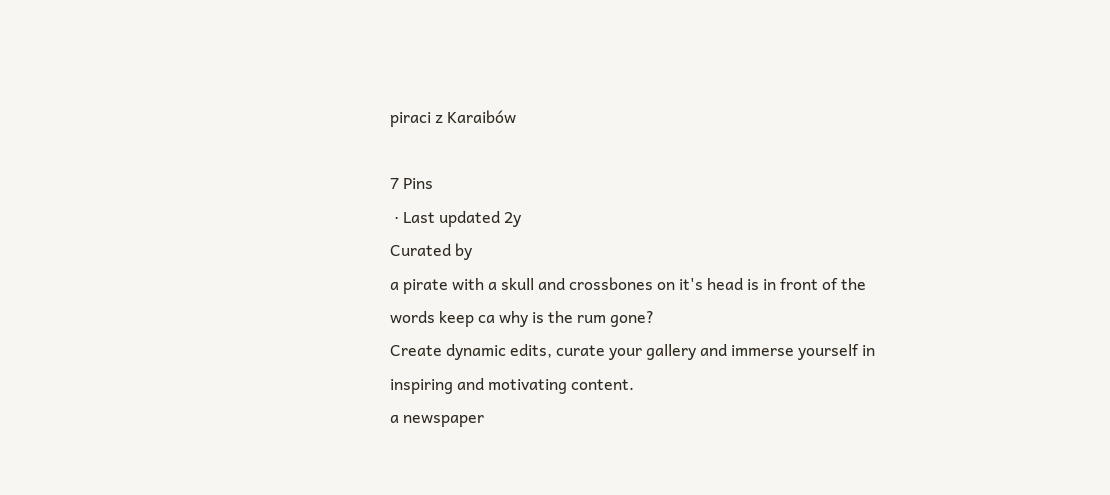piraci z Karaibów

7 Pins
 · Last updated 2y
Curated by
a pirate with a skull and crossbones on it's head is in front of the words keep ca why is the rum gone?
Create dynamic edits, curate your gallery and immerse yourself in inspiring and motivating content.
a newspaper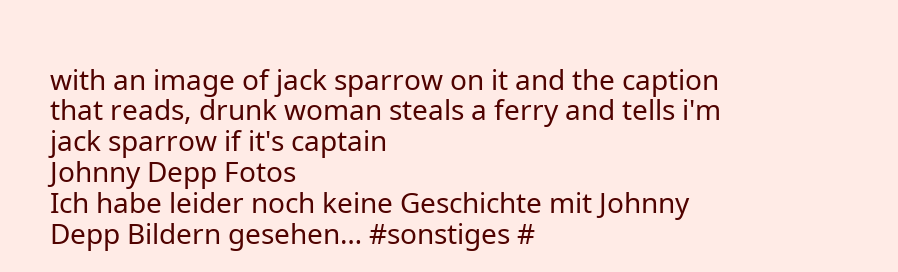with an image of jack sparrow on it and the caption that reads, drunk woman steals a ferry and tells i'm jack sparrow if it's captain
Johnny Depp Fotos
Ich habe leider noch keine Geschichte mit Johnny Depp Bildern gesehen… #sonstiges #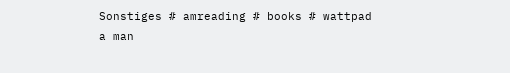Sonstiges # amreading # books # wattpad
a man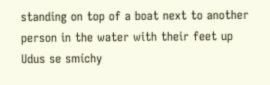standing on top of a boat next to another person in the water with their feet up
Udus se smíchy